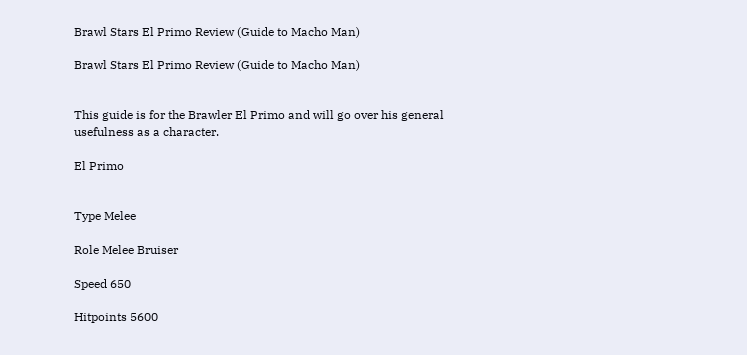Brawl Stars El Primo Review (Guide to Macho Man)

Brawl Stars El Primo Review (Guide to Macho Man)


This guide is for the Brawler El Primo and will go over his general usefulness as a character.

El Primo


Type Melee

Role Melee Bruiser

Speed 650

Hitpoints 5600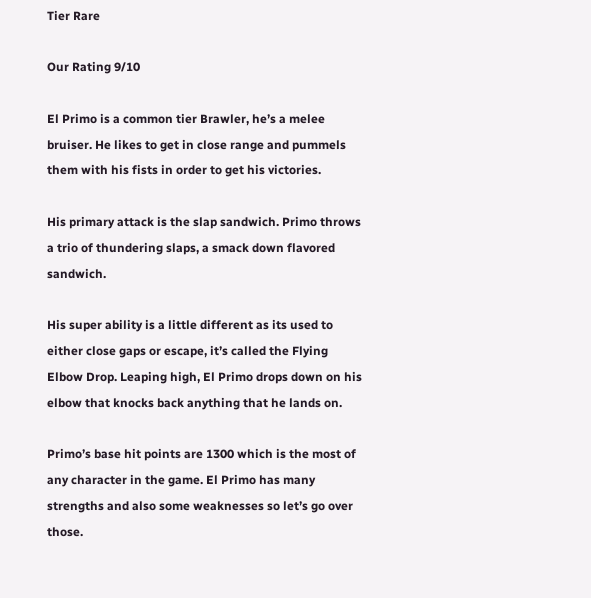Tier Rare

Our Rating 9/10

El Primo is a common tier Brawler, he’s a melee bruiser. He likes to get in close range and pummels them with his fists in order to get his victories.

His primary attack is the slap sandwich. Primo throws a trio of thundering slaps, a smack down flavored sandwich.

His super ability is a little different as its used to either close gaps or escape, it’s called the Flying Elbow Drop. Leaping high, El Primo drops down on his elbow that knocks back anything that he lands on.

Primo’s base hit points are 1300 which is the most of any character in the game. El Primo has many strengths and also some weaknesses so let’s go over those.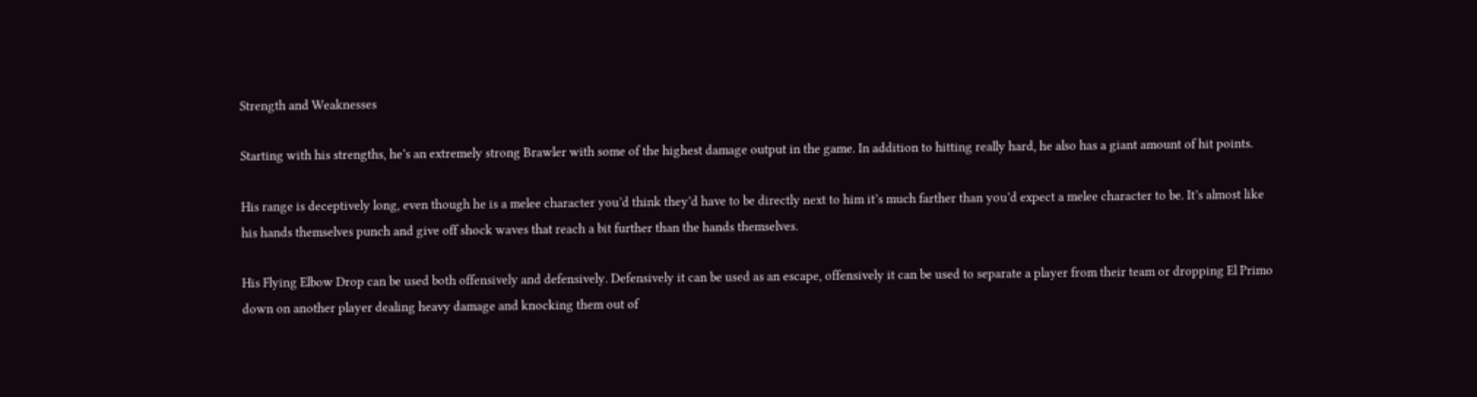Strength and Weaknesses

Starting with his strengths, he’s an extremely strong Brawler with some of the highest damage output in the game. In addition to hitting really hard, he also has a giant amount of hit points.

His range is deceptively long, even though he is a melee character you’d think they’d have to be directly next to him it’s much farther than you’d expect a melee character to be. It’s almost like his hands themselves punch and give off shock waves that reach a bit further than the hands themselves.

His Flying Elbow Drop can be used both offensively and defensively. Defensively it can be used as an escape, offensively it can be used to separate a player from their team or dropping El Primo down on another player dealing heavy damage and knocking them out of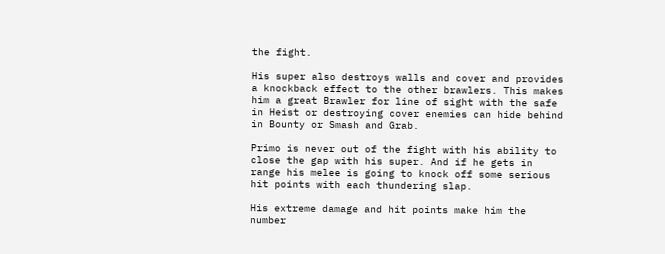the fight.

His super also destroys walls and cover and provides a knockback effect to the other brawlers. This makes him a great Brawler for line of sight with the safe in Heist or destroying cover enemies can hide behind in Bounty or Smash and Grab.

Primo is never out of the fight with his ability to close the gap with his super. And if he gets in range his melee is going to knock off some serious hit points with each thundering slap.

His extreme damage and hit points make him the number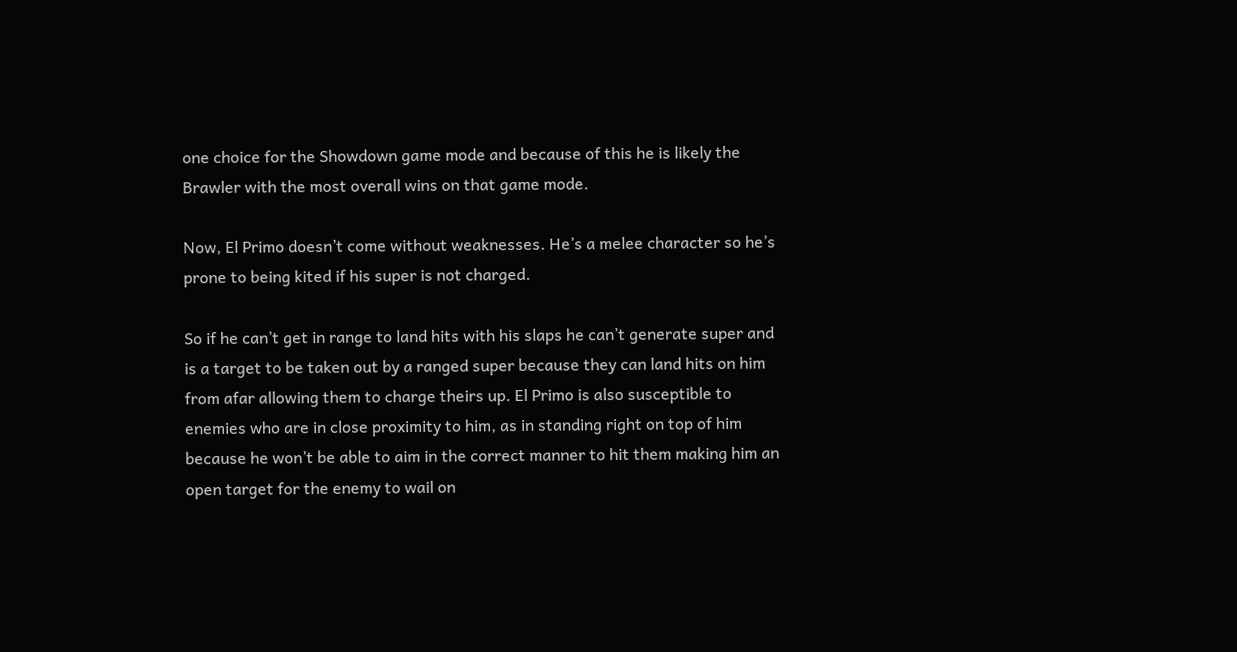one choice for the Showdown game mode and because of this he is likely the Brawler with the most overall wins on that game mode.

Now, El Primo doesn’t come without weaknesses. He’s a melee character so he’s prone to being kited if his super is not charged.

So if he can’t get in range to land hits with his slaps he can’t generate super and is a target to be taken out by a ranged super because they can land hits on him from afar allowing them to charge theirs up. El Primo is also susceptible to enemies who are in close proximity to him, as in standing right on top of him because he won’t be able to aim in the correct manner to hit them making him an open target for the enemy to wail on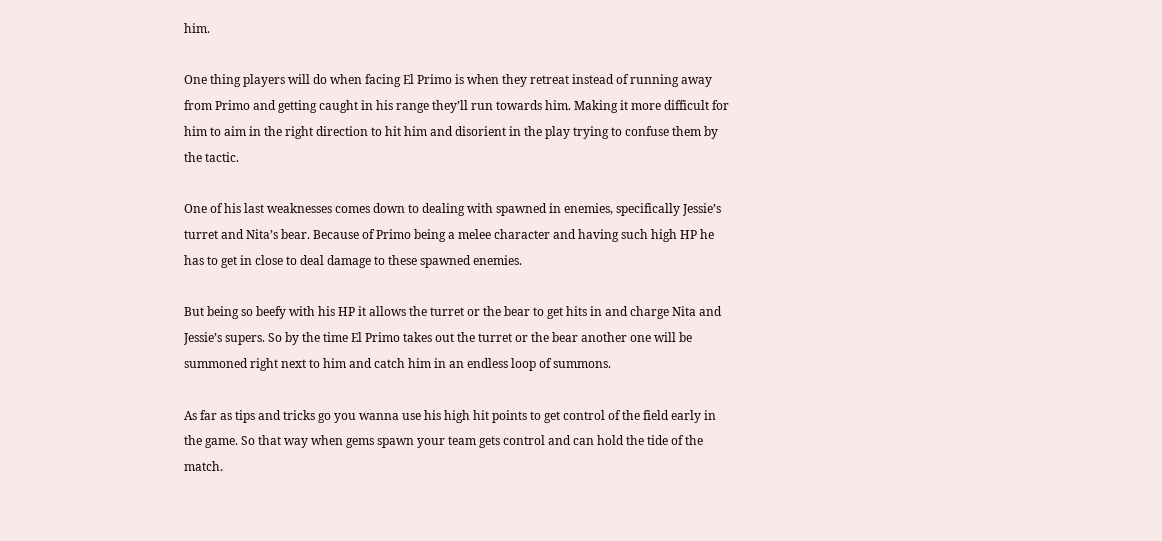him.

One thing players will do when facing El Primo is when they retreat instead of running away from Primo and getting caught in his range they’ll run towards him. Making it more difficult for him to aim in the right direction to hit him and disorient in the play trying to confuse them by the tactic.

One of his last weaknesses comes down to dealing with spawned in enemies, specifically Jessie’s turret and Nita’s bear. Because of Primo being a melee character and having such high HP he has to get in close to deal damage to these spawned enemies.

But being so beefy with his HP it allows the turret or the bear to get hits in and charge Nita and Jessie’s supers. So by the time El Primo takes out the turret or the bear another one will be summoned right next to him and catch him in an endless loop of summons.

As far as tips and tricks go you wanna use his high hit points to get control of the field early in the game. So that way when gems spawn your team gets control and can hold the tide of the match.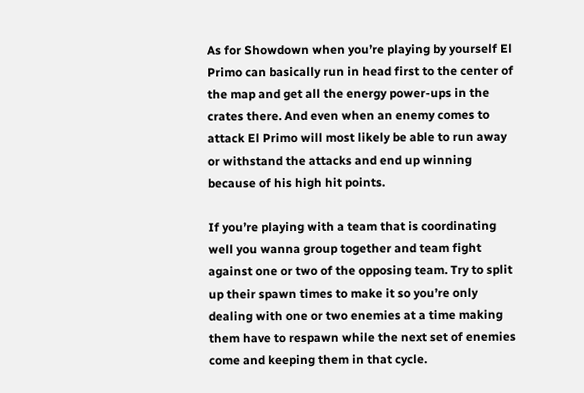As for Showdown when you’re playing by yourself El Primo can basically run in head first to the center of the map and get all the energy power-ups in the crates there. And even when an enemy comes to attack El Primo will most likely be able to run away or withstand the attacks and end up winning because of his high hit points.

If you’re playing with a team that is coordinating well you wanna group together and team fight against one or two of the opposing team. Try to split up their spawn times to make it so you’re only dealing with one or two enemies at a time making them have to respawn while the next set of enemies come and keeping them in that cycle.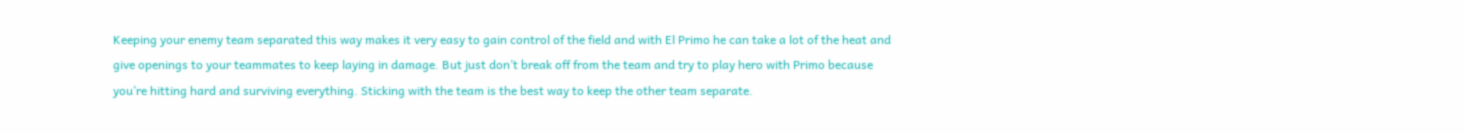Keeping your enemy team separated this way makes it very easy to gain control of the field and with El Primo he can take a lot of the heat and give openings to your teammates to keep laying in damage. But just don’t break off from the team and try to play hero with Primo because you’re hitting hard and surviving everything. Sticking with the team is the best way to keep the other team separate.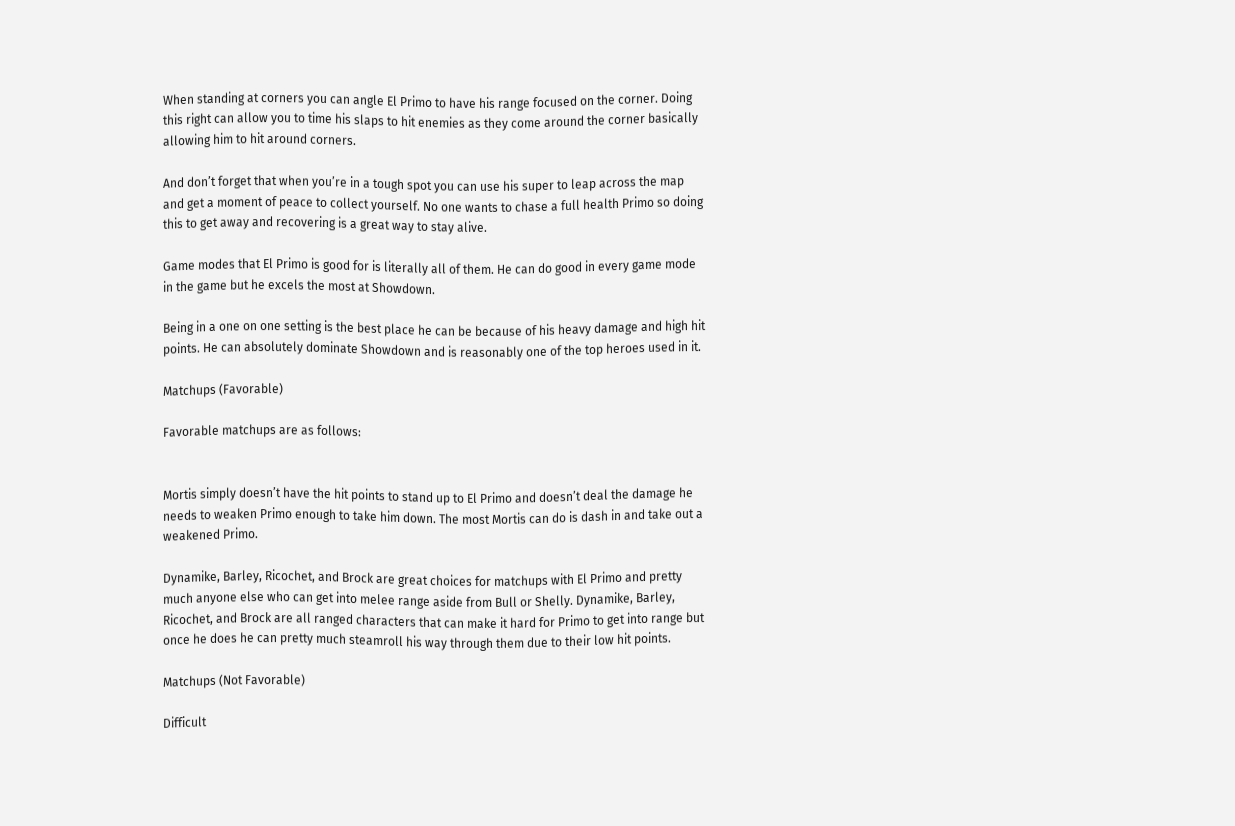When standing at corners you can angle El Primo to have his range focused on the corner. Doing this right can allow you to time his slaps to hit enemies as they come around the corner basically allowing him to hit around corners.

And don’t forget that when you’re in a tough spot you can use his super to leap across the map and get a moment of peace to collect yourself. No one wants to chase a full health Primo so doing this to get away and recovering is a great way to stay alive.

Game modes that El Primo is good for is literally all of them. He can do good in every game mode in the game but he excels the most at Showdown.

Being in a one on one setting is the best place he can be because of his heavy damage and high hit points. He can absolutely dominate Showdown and is reasonably one of the top heroes used in it.

Matchups (Favorable)

Favorable matchups are as follows:


Mortis simply doesn’t have the hit points to stand up to El Primo and doesn’t deal the damage he needs to weaken Primo enough to take him down. The most Mortis can do is dash in and take out a weakened Primo.

Dynamike, Barley, Ricochet, and Brock are great choices for matchups with El Primo and pretty much anyone else who can get into melee range aside from Bull or Shelly. Dynamike, Barley, Ricochet, and Brock are all ranged characters that can make it hard for Primo to get into range but once he does he can pretty much steamroll his way through them due to their low hit points.

Matchups (Not Favorable)

Difficult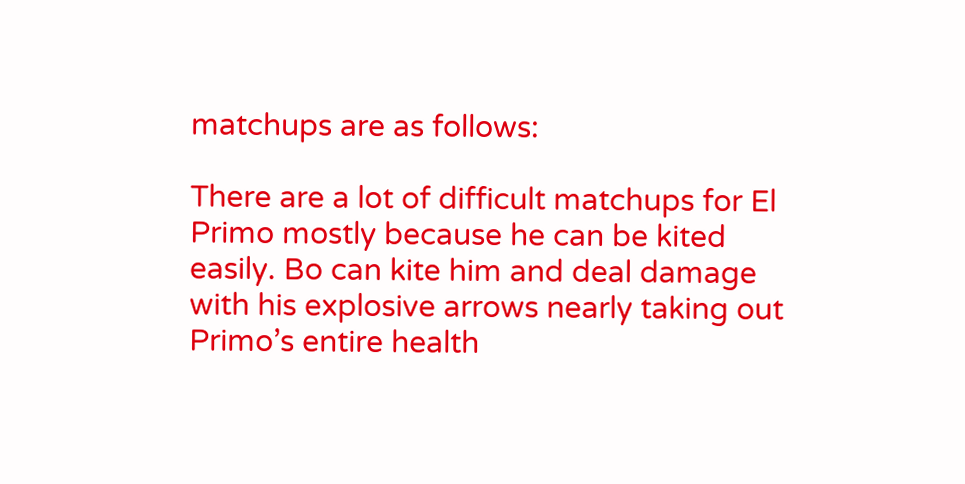matchups are as follows:

There are a lot of difficult matchups for El Primo mostly because he can be kited easily. Bo can kite him and deal damage with his explosive arrows nearly taking out Primo’s entire health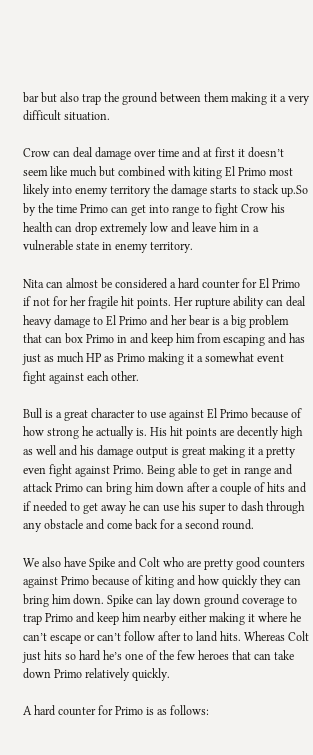bar but also trap the ground between them making it a very difficult situation.

Crow can deal damage over time and at first it doesn’t seem like much but combined with kiting El Primo most likely into enemy territory the damage starts to stack up.So by the time Primo can get into range to fight Crow his health can drop extremely low and leave him in a vulnerable state in enemy territory.

Nita can almost be considered a hard counter for El Primo if not for her fragile hit points. Her rupture ability can deal heavy damage to El Primo and her bear is a big problem that can box Primo in and keep him from escaping and has just as much HP as Primo making it a somewhat event fight against each other.

Bull is a great character to use against El Primo because of how strong he actually is. His hit points are decently high as well and his damage output is great making it a pretty even fight against Primo. Being able to get in range and attack Primo can bring him down after a couple of hits and if needed to get away he can use his super to dash through any obstacle and come back for a second round.

We also have Spike and Colt who are pretty good counters against Primo because of kiting and how quickly they can bring him down. Spike can lay down ground coverage to trap Primo and keep him nearby either making it where he can’t escape or can’t follow after to land hits. Whereas Colt just hits so hard he’s one of the few heroes that can take down Primo relatively quickly.

A hard counter for Primo is as follows: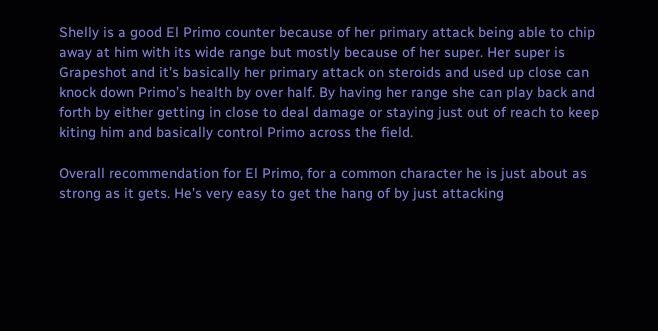Shelly is a good El Primo counter because of her primary attack being able to chip away at him with its wide range but mostly because of her super. Her super is Grapeshot and it’s basically her primary attack on steroids and used up close can knock down Primo’s health by over half. By having her range she can play back and forth by either getting in close to deal damage or staying just out of reach to keep kiting him and basically control Primo across the field.

Overall recommendation for El Primo, for a common character he is just about as strong as it gets. He’s very easy to get the hang of by just attacking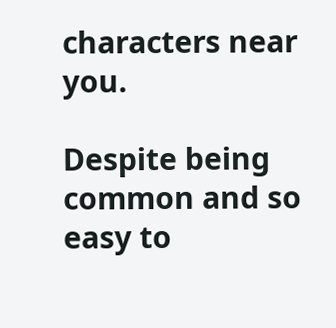characters near you.

Despite being common and so easy to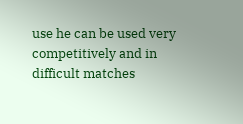use he can be used very competitively and in difficult matches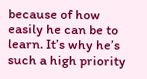because of how easily he can be to learn. It’s why he’s such a high priority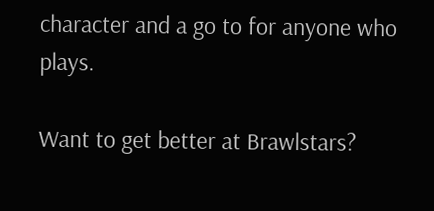character and a go to for anyone who plays.

Want to get better at Brawlstars?